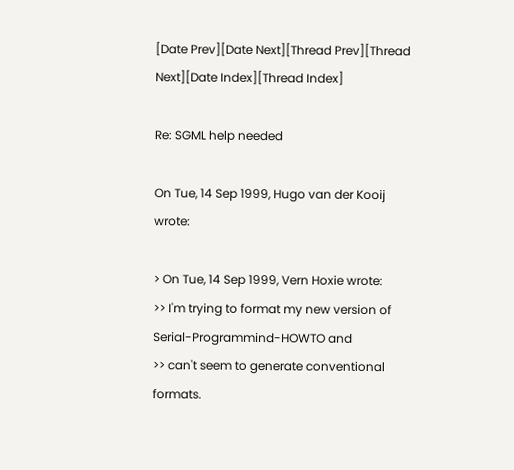[Date Prev][Date Next][Thread Prev][Thread Next][Date Index][Thread Index]

Re: SGML help needed

On Tue, 14 Sep 1999, Hugo van der Kooij wrote:

> On Tue, 14 Sep 1999, Vern Hoxie wrote:
>> I'm trying to format my new version of Serial-Programmind-HOWTO and
>> can't seem to generate conventional formats.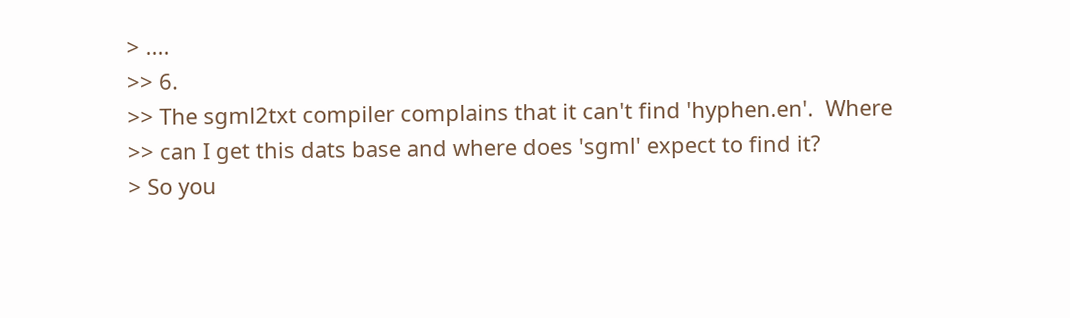> ....
>> 6.
>> The sgml2txt compiler complains that it can't find 'hyphen.en'.  Where
>> can I get this dats base and where does 'sgml' expect to find it?
> So you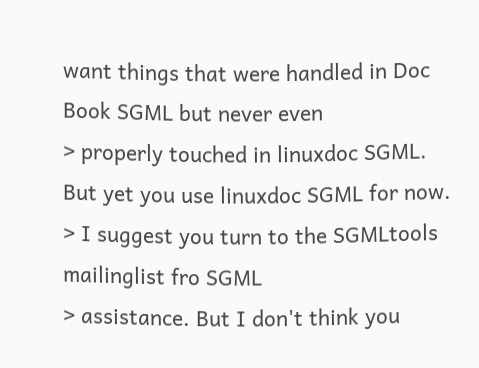want things that were handled in Doc Book SGML but never even
> properly touched in linuxdoc SGML. But yet you use linuxdoc SGML for now.
> I suggest you turn to the SGMLtools mailinglist fro SGML
> assistance. But I don't think you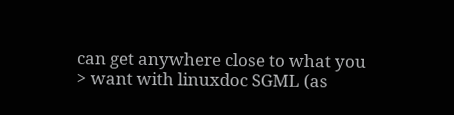can get anywhere close to what you
> want with linuxdoc SGML (as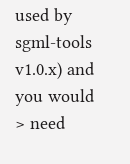used by sgml-tools v1.0.x) and you would
> need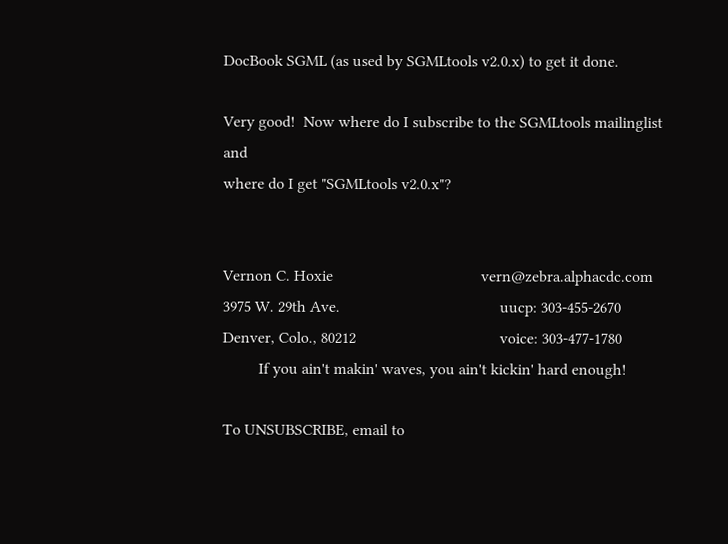DocBook SGML (as used by SGMLtools v2.0.x) to get it done.

Very good!  Now where do I subscribe to the SGMLtools mailinglist and
where do I get "SGMLtools v2.0.x"?


Vernon C. Hoxie                                     vern@zebra.alphacdc.com
3975 W. 29th Ave.                                        uucp: 303-455-2670
Denver, Colo., 80212                                    voice: 303-477-1780
         If you ain't makin' waves, you ain't kickin' hard enough!

To UNSUBSCRIBE, email to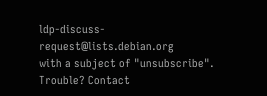ldp-discuss-request@lists.debian.org
with a subject of "unsubscribe". Trouble? Contact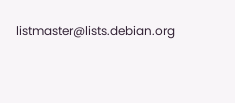listmaster@lists.debian.org